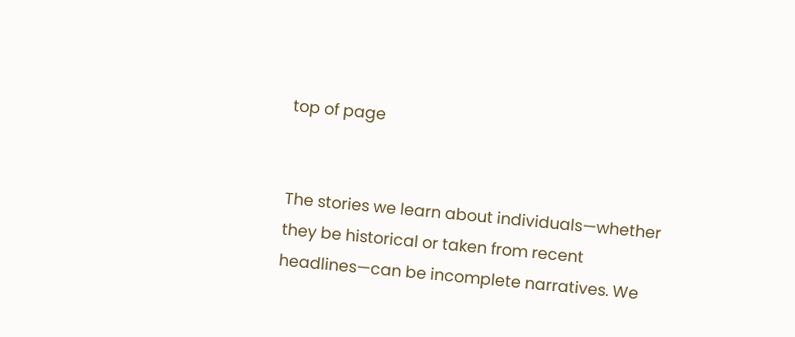top of page


The stories we learn about individuals—whether they be historical or taken from recent headlines—can be incomplete narratives. We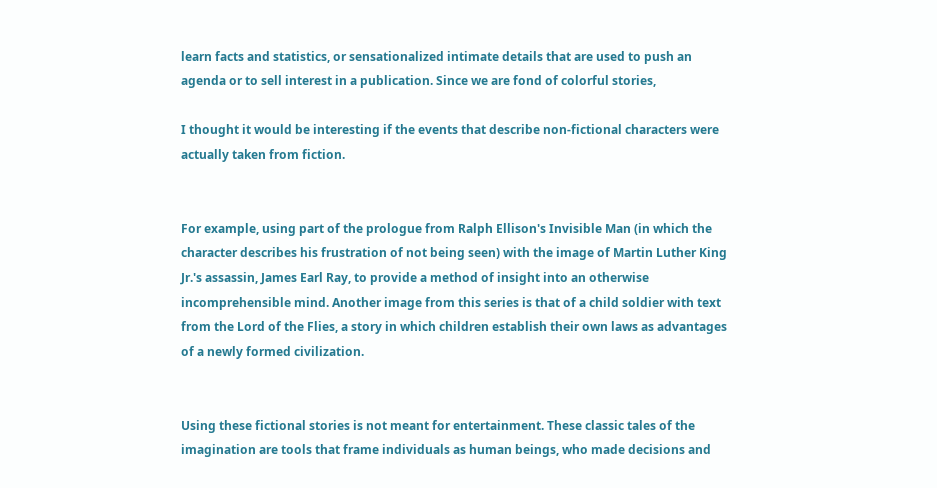learn facts and statistics, or sensationalized intimate details that are used to push an agenda or to sell interest in a publication. Since we are fond of colorful stories,

I thought it would be interesting if the events that describe non-fictional characters were actually taken from fiction.


For example, using part of the prologue from Ralph Ellison's Invisible Man (in which the character describes his frustration of not being seen) with the image of Martin Luther King Jr.'s assassin, James Earl Ray, to provide a method of insight into an otherwise incomprehensible mind. Another image from this series is that of a child soldier with text from the Lord of the Flies, a story in which children establish their own laws as advantages of a newly formed civilization.


Using these fictional stories is not meant for entertainment. These classic tales of the imagination are tools that frame individuals as human beings, who made decisions and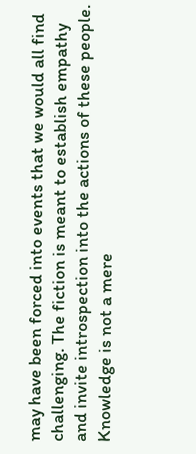may have been forced into events that we would all find challenging. The fiction is meant to establish empathy and invite introspection into the actions of these people. Knowledge is not a mere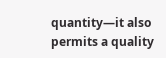quantity—it also permits a quality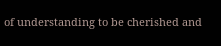of understanding to be cherished and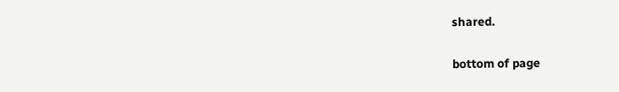shared.

bottom of page